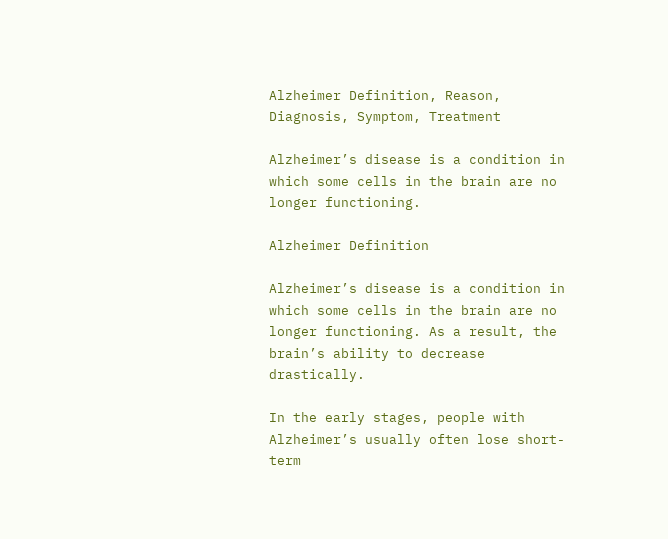Alzheimer Definition, Reason, Diagnosis, Symptom, Treatment

Alzheimer’s disease is a condition in which some cells in the brain are no longer functioning.

Alzheimer Definition

Alzheimer’s disease is a condition in which some cells in the brain are no longer functioning. As a result, the brain’s ability to decrease drastically.

In the early stages, people with Alzheimer’s usually often lose short-term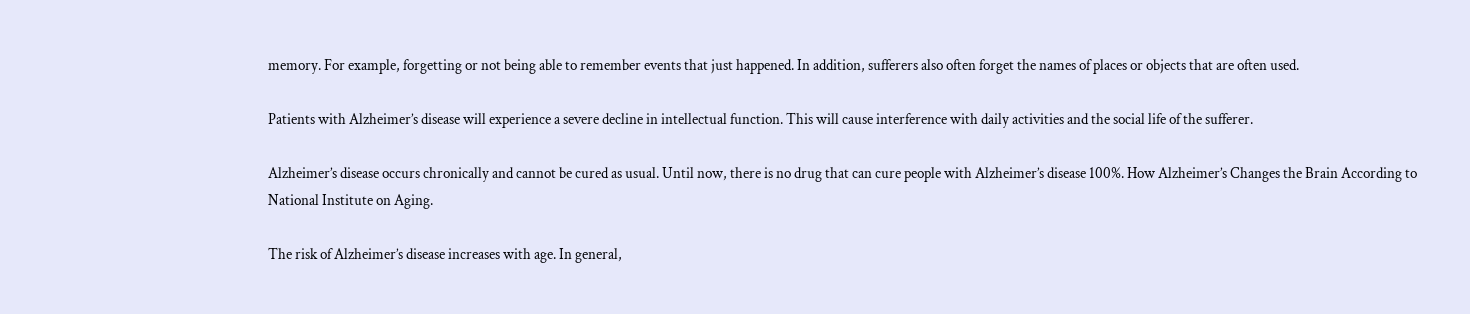memory. For example, forgetting or not being able to remember events that just happened. In addition, sufferers also often forget the names of places or objects that are often used.

Patients with Alzheimer’s disease will experience a severe decline in intellectual function. This will cause interference with daily activities and the social life of the sufferer.

Alzheimer’s disease occurs chronically and cannot be cured as usual. Until now, there is no drug that can cure people with Alzheimer’s disease 100%. How Alzheimer’s Changes the Brain According to National Institute on Aging.

The risk of Alzheimer’s disease increases with age. In general,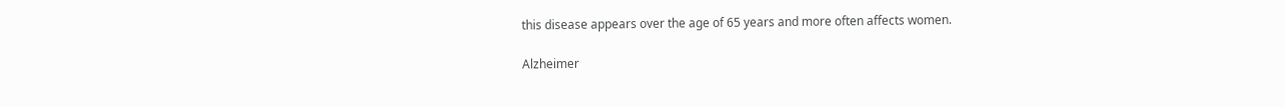this disease appears over the age of 65 years and more often affects women.

Alzheimer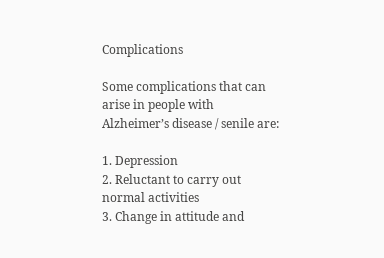Complications

Some complications that can arise in people with Alzheimer’s disease / senile are:

1. Depression
2. Reluctant to carry out normal activities
3. Change in attitude and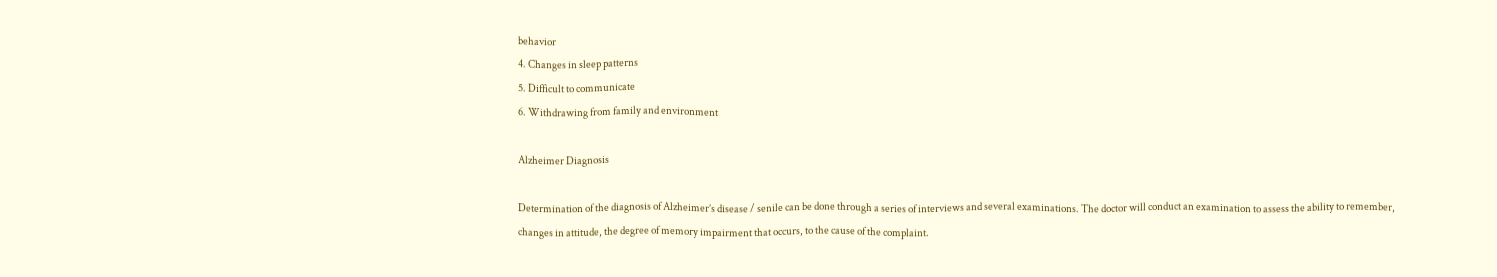behavior
4. Changes in sleep patterns
5. Difficult to communicate
6. Withdrawing from family and environment

Alzheimer Diagnosis

Determination of the diagnosis of Alzheimer’s disease / senile can be done through a series of interviews and several examinations. The doctor will conduct an examination to assess the ability to remember, changes in attitude, the degree of memory impairment that occurs, to the cause of the complaint.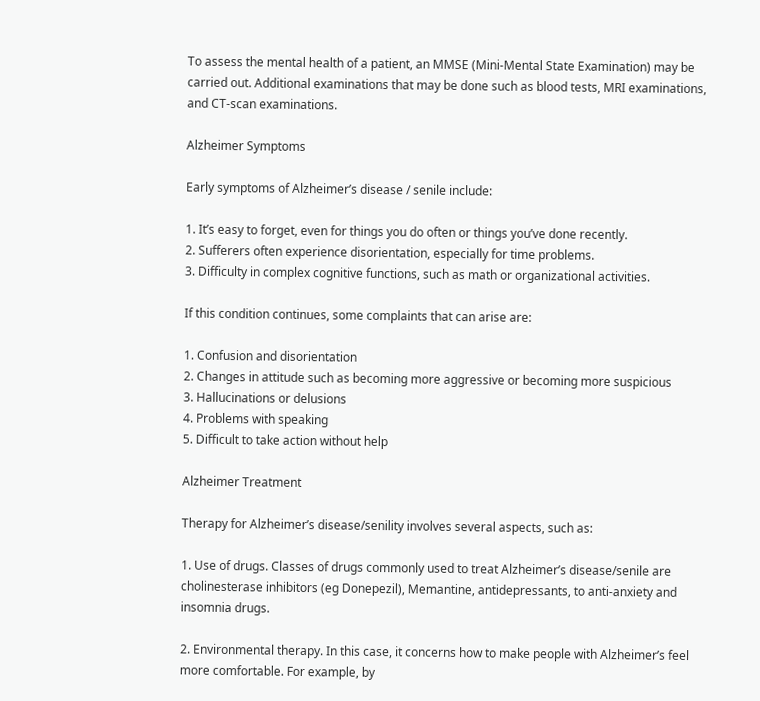To assess the mental health of a patient, an MMSE (Mini-Mental State Examination) may be carried out. Additional examinations that may be done such as blood tests, MRI examinations, and CT-scan examinations.

Alzheimer Symptoms

Early symptoms of Alzheimer’s disease / senile include:

1. It’s easy to forget, even for things you do often or things you’ve done recently.
2. Sufferers often experience disorientation, especially for time problems.
3. Difficulty in complex cognitive functions, such as math or organizational activities.

If this condition continues, some complaints that can arise are:

1. Confusion and disorientation
2. Changes in attitude such as becoming more aggressive or becoming more suspicious
3. Hallucinations or delusions
4. Problems with speaking
5. Difficult to take action without help

Alzheimer Treatment

Therapy for Alzheimer’s disease/senility involves several aspects, such as:

1. Use of drugs. Classes of drugs commonly used to treat Alzheimer’s disease/senile are cholinesterase inhibitors (eg Donepezil), Memantine, antidepressants, to anti-anxiety and insomnia drugs.

2. Environmental therapy. In this case, it concerns how to make people with Alzheimer’s feel more comfortable. For example, by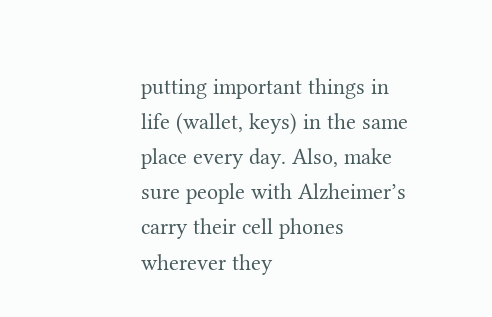putting important things in life (wallet, keys) in the same place every day. Also, make sure people with Alzheimer’s carry their cell phones wherever they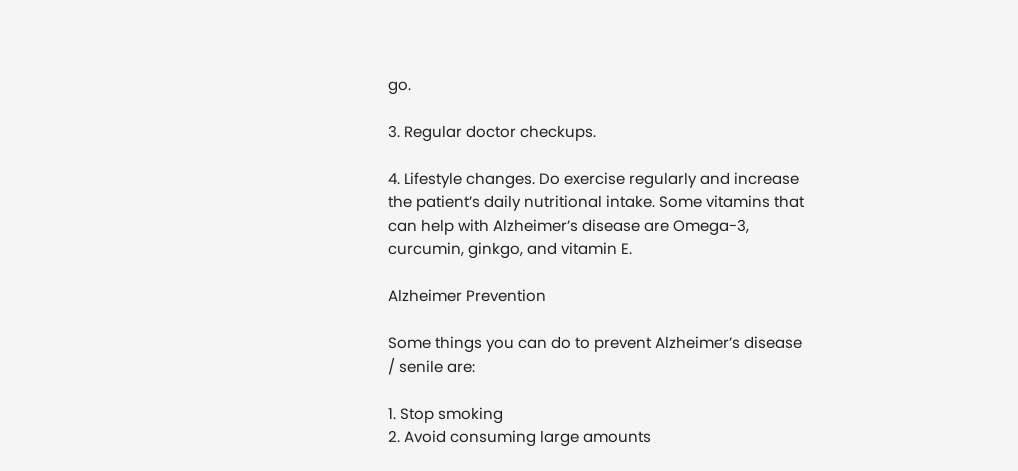go.

3. Regular doctor checkups.

4. Lifestyle changes. Do exercise regularly and increase the patient’s daily nutritional intake. Some vitamins that can help with Alzheimer’s disease are Omega-3, curcumin, ginkgo, and vitamin E.

Alzheimer Prevention

Some things you can do to prevent Alzheimer’s disease / senile are:

1. Stop smoking
2. Avoid consuming large amounts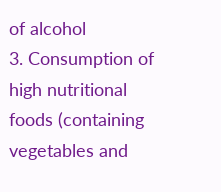of alcohol
3. Consumption of high nutritional foods (containing vegetables and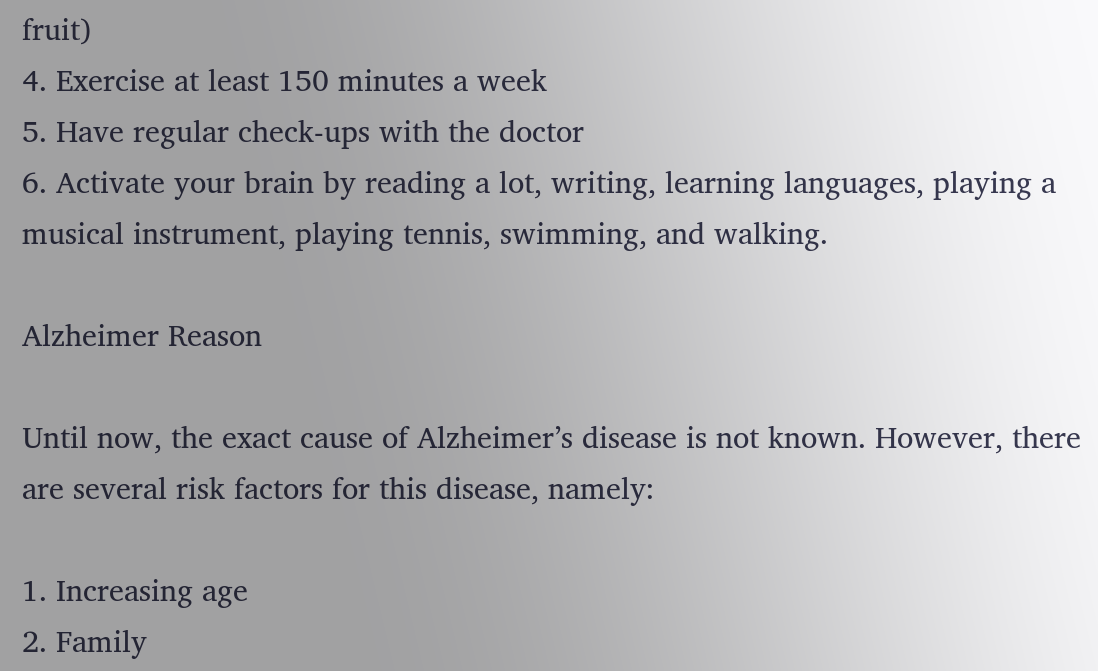fruit)
4. Exercise at least 150 minutes a week
5. Have regular check-ups with the doctor
6. Activate your brain by reading a lot, writing, learning languages, playing a musical instrument, playing tennis, swimming, and walking.

Alzheimer Reason

Until now, the exact cause of Alzheimer’s disease is not known. However, there are several risk factors for this disease, namely:

1. Increasing age
2. Family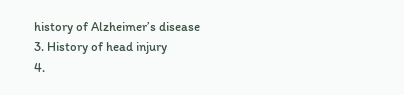history of Alzheimer’s disease
3. History of head injury
4.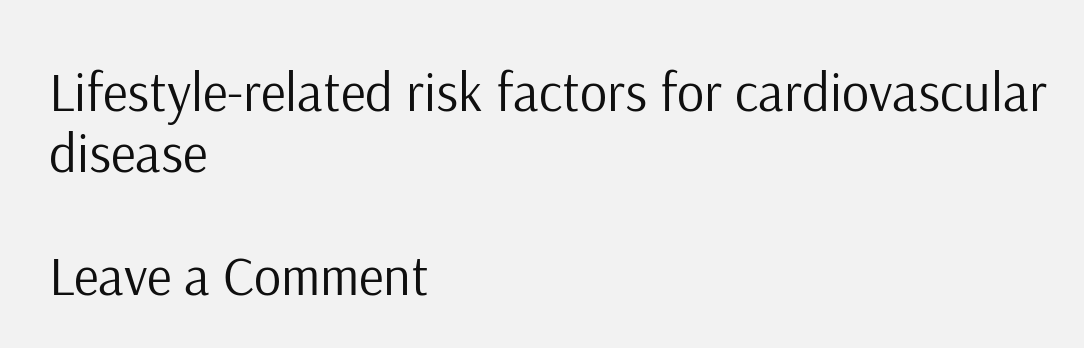Lifestyle-related risk factors for cardiovascular disease

Leave a Comment